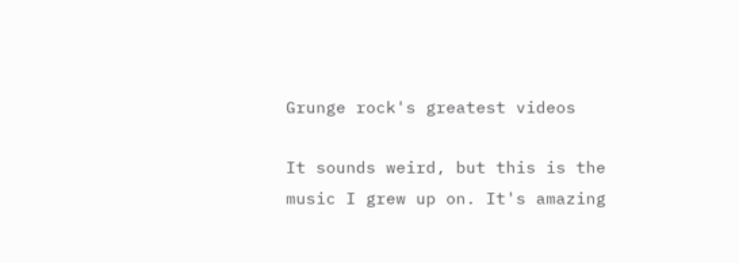Grunge rock's greatest videos

It sounds weird, but this is the music I grew up on. It's amazing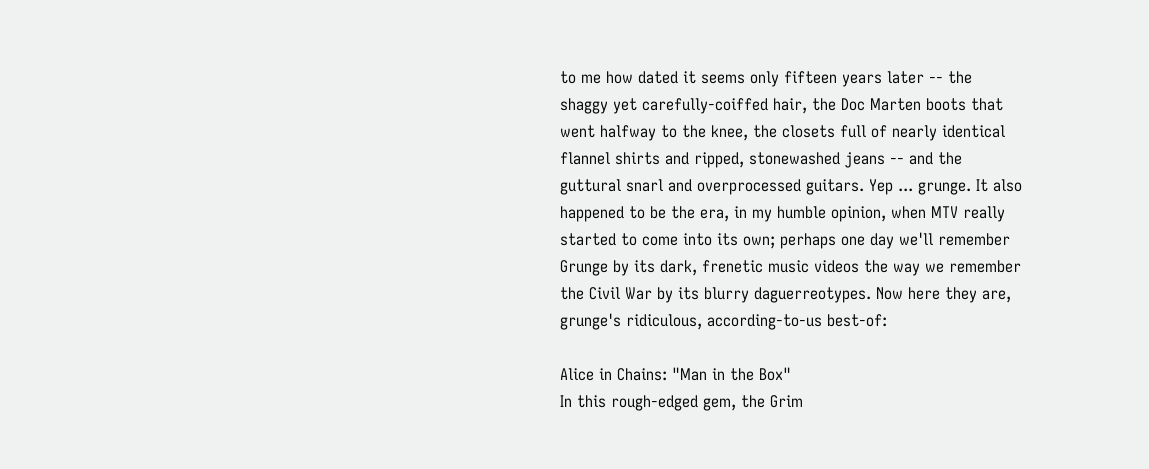to me how dated it seems only fifteen years later -- the shaggy yet carefully-coiffed hair, the Doc Marten boots that went halfway to the knee, the closets full of nearly identical flannel shirts and ripped, stonewashed jeans -- and the guttural snarl and overprocessed guitars. Yep ... grunge. It also happened to be the era, in my humble opinion, when MTV really started to come into its own; perhaps one day we'll remember Grunge by its dark, frenetic music videos the way we remember the Civil War by its blurry daguerreotypes. Now here they are, grunge's ridiculous, according-to-us best-of:

Alice in Chains: "Man in the Box"
In this rough-edged gem, the Grim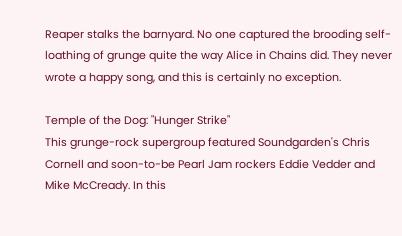Reaper stalks the barnyard. No one captured the brooding self-loathing of grunge quite the way Alice in Chains did. They never wrote a happy song, and this is certainly no exception.

Temple of the Dog: "Hunger Strike"
This grunge-rock supergroup featured Soundgarden's Chris Cornell and soon-to-be Pearl Jam rockers Eddie Vedder and Mike McCready. In this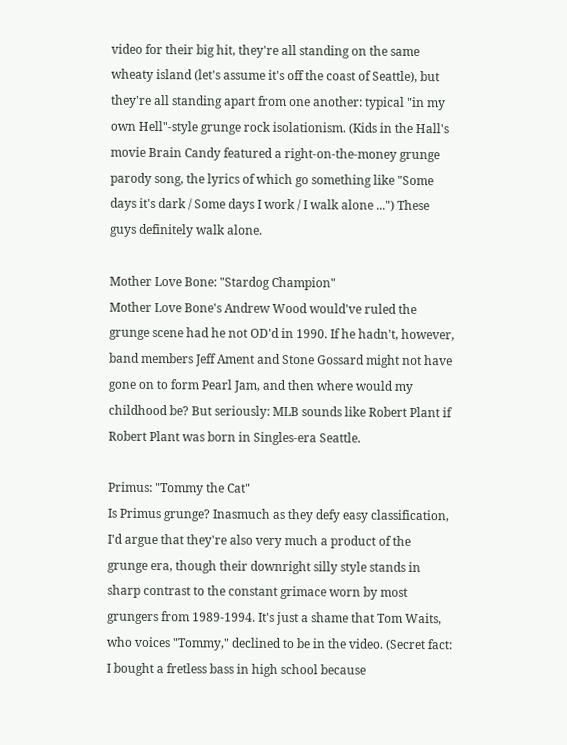video for their big hit, they're all standing on the same wheaty island (let's assume it's off the coast of Seattle), but they're all standing apart from one another: typical "in my own Hell"-style grunge rock isolationism. (Kids in the Hall's movie Brain Candy featured a right-on-the-money grunge parody song, the lyrics of which go something like "Some days it's dark / Some days I work / I walk alone ...") These guys definitely walk alone.

Mother Love Bone: "Stardog Champion"
Mother Love Bone's Andrew Wood would've ruled the grunge scene had he not OD'd in 1990. If he hadn't, however, band members Jeff Ament and Stone Gossard might not have gone on to form Pearl Jam, and then where would my childhood be? But seriously: MLB sounds like Robert Plant if Robert Plant was born in Singles-era Seattle.

Primus: "Tommy the Cat"
Is Primus grunge? Inasmuch as they defy easy classification, I'd argue that they're also very much a product of the grunge era, though their downright silly style stands in sharp contrast to the constant grimace worn by most grungers from 1989-1994. It's just a shame that Tom Waits, who voices "Tommy," declined to be in the video. (Secret fact: I bought a fretless bass in high school because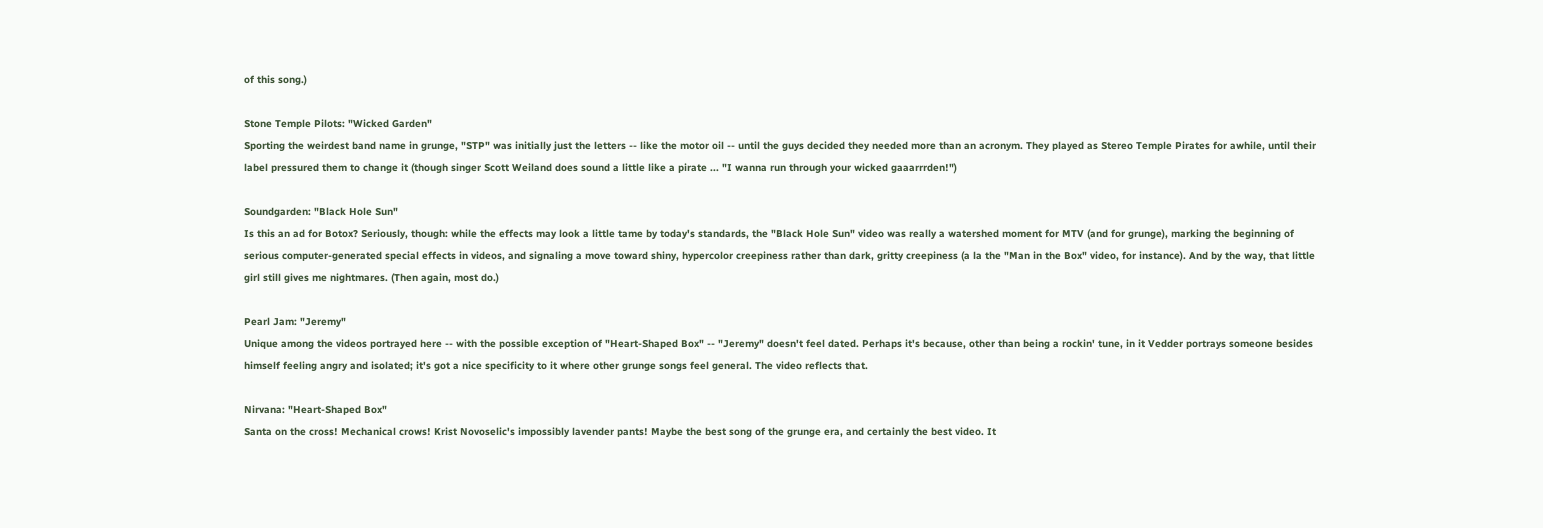of this song.)

Stone Temple Pilots: "Wicked Garden"
Sporting the weirdest band name in grunge, "STP" was initially just the letters -- like the motor oil -- until the guys decided they needed more than an acronym. They played as Stereo Temple Pirates for awhile, until their label pressured them to change it (though singer Scott Weiland does sound a little like a pirate ... "I wanna run through your wicked gaaarrrden!")

Soundgarden: "Black Hole Sun"
Is this an ad for Botox? Seriously, though: while the effects may look a little tame by today's standards, the "Black Hole Sun" video was really a watershed moment for MTV (and for grunge), marking the beginning of serious computer-generated special effects in videos, and signaling a move toward shiny, hypercolor creepiness rather than dark, gritty creepiness (a la the "Man in the Box" video, for instance). And by the way, that little girl still gives me nightmares. (Then again, most do.)

Pearl Jam: "Jeremy"
Unique among the videos portrayed here -- with the possible exception of "Heart-Shaped Box" -- "Jeremy" doesn't feel dated. Perhaps it's because, other than being a rockin' tune, in it Vedder portrays someone besides himself feeling angry and isolated; it's got a nice specificity to it where other grunge songs feel general. The video reflects that.

Nirvana: "Heart-Shaped Box"
Santa on the cross! Mechanical crows! Krist Novoselic's impossibly lavender pants! Maybe the best song of the grunge era, and certainly the best video. It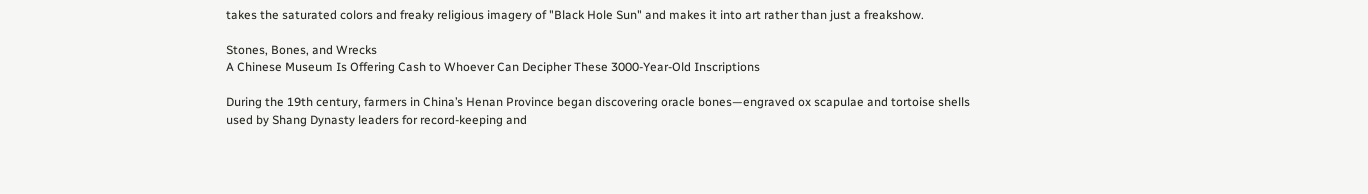takes the saturated colors and freaky religious imagery of "Black Hole Sun" and makes it into art rather than just a freakshow.

Stones, Bones, and Wrecks
A Chinese Museum Is Offering Cash to Whoever Can Decipher These 3000-Year-Old Inscriptions

During the 19th century, farmers in China’s Henan Province began discovering oracle bones—engraved ox scapulae and tortoise shells used by Shang Dynasty leaders for record-keeping and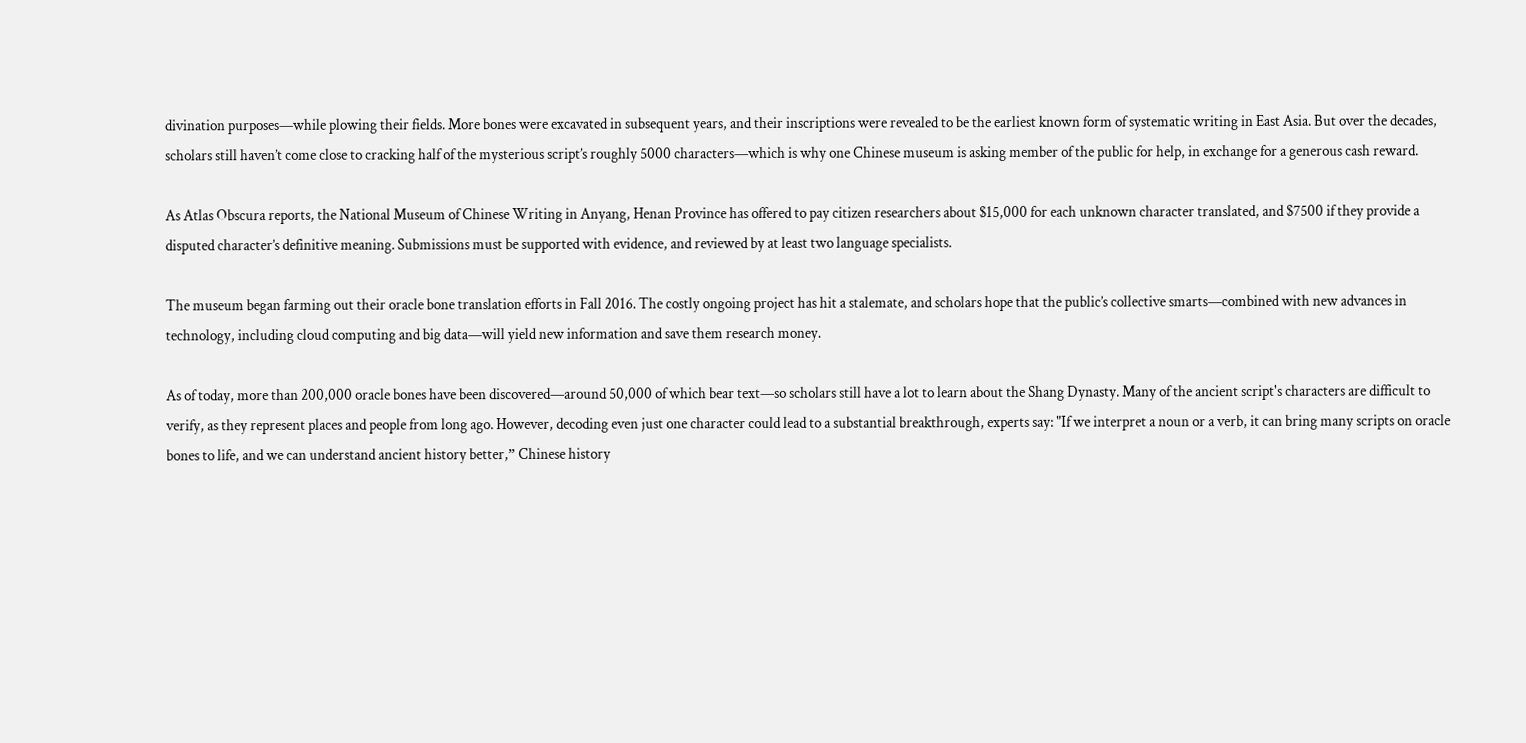divination purposes—while plowing their fields. More bones were excavated in subsequent years, and their inscriptions were revealed to be the earliest known form of systematic writing in East Asia. But over the decades, scholars still haven’t come close to cracking half of the mysterious script’s roughly 5000 characters—which is why one Chinese museum is asking member of the public for help, in exchange for a generous cash reward.

As Atlas Obscura reports, the National Museum of Chinese Writing in Anyang, Henan Province has offered to pay citizen researchers about $15,000 for each unknown character translated, and $7500 if they provide a disputed character’s definitive meaning. Submissions must be supported with evidence, and reviewed by at least two language specialists.

The museum began farming out their oracle bone translation efforts in Fall 2016. The costly ongoing project has hit a stalemate, and scholars hope that the public’s collective smarts—combined with new advances in technology, including cloud computing and big data—will yield new information and save them research money.

As of today, more than 200,000 oracle bones have been discovered—around 50,000 of which bear text—so scholars still have a lot to learn about the Shang Dynasty. Many of the ancient script's characters are difficult to verify, as they represent places and people from long ago. However, decoding even just one character could lead to a substantial breakthrough, experts say: "If we interpret a noun or a verb, it can bring many scripts on oracle bones to life, and we can understand ancient history better,” Chinese history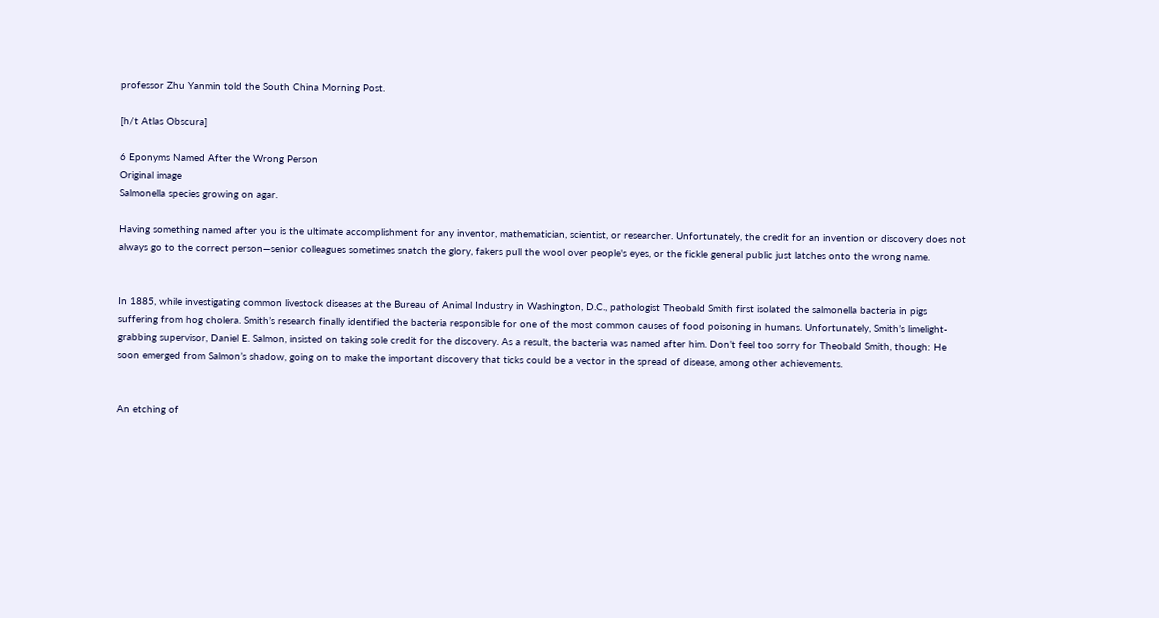professor Zhu Yanmin told the South China Morning Post.

[h/t Atlas Obscura]

6 Eponyms Named After the Wrong Person
Original image
Salmonella species growing on agar.

Having something named after you is the ultimate accomplishment for any inventor, mathematician, scientist, or researcher. Unfortunately, the credit for an invention or discovery does not always go to the correct person—senior colleagues sometimes snatch the glory, fakers pull the wool over people's eyes, or the fickle general public just latches onto the wrong name.


In 1885, while investigating common livestock diseases at the Bureau of Animal Industry in Washington, D.C., pathologist Theobald Smith first isolated the salmonella bacteria in pigs suffering from hog cholera. Smith’s research finally identified the bacteria responsible for one of the most common causes of food poisoning in humans. Unfortunately, Smith’s limelight-grabbing supervisor, Daniel E. Salmon, insisted on taking sole credit for the discovery. As a result, the bacteria was named after him. Don’t feel too sorry for Theobald Smith, though: He soon emerged from Salmon’s shadow, going on to make the important discovery that ticks could be a vector in the spread of disease, among other achievements.


An etching of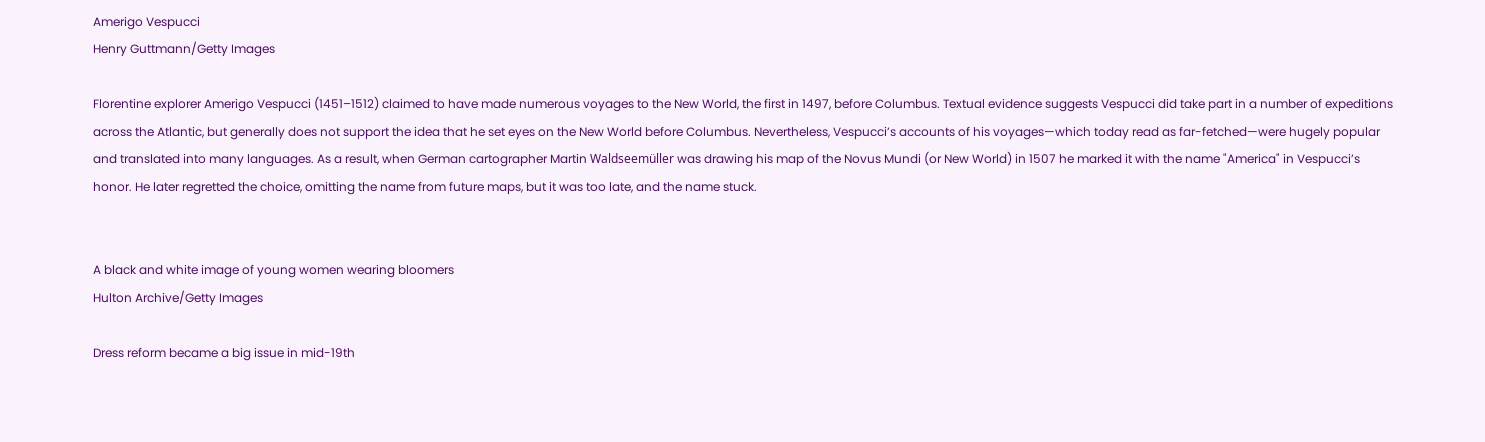Amerigo Vespucci
Henry Guttmann/Getty Images

Florentine explorer Amerigo Vespucci (1451–1512) claimed to have made numerous voyages to the New World, the first in 1497, before Columbus. Textual evidence suggests Vespucci did take part in a number of expeditions across the Atlantic, but generally does not support the idea that he set eyes on the New World before Columbus. Nevertheless, Vespucci’s accounts of his voyages—which today read as far-fetched—were hugely popular and translated into many languages. As a result, when German cartographer Martin Waldseemüller was drawing his map of the Novus Mundi (or New World) in 1507 he marked it with the name "America" in Vespucci’s honor. He later regretted the choice, omitting the name from future maps, but it was too late, and the name stuck.


A black and white image of young women wearing bloomers
Hulton Archive/Getty Images

Dress reform became a big issue in mid-19th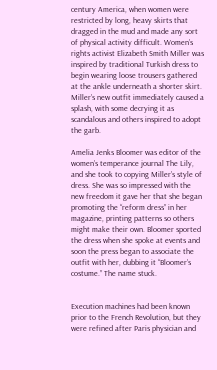century America, when women were restricted by long, heavy skirts that dragged in the mud and made any sort of physical activity difficult. Women’s rights activist Elizabeth Smith Miller was inspired by traditional Turkish dress to begin wearing loose trousers gathered at the ankle underneath a shorter skirt. Miller’s new outfit immediately caused a splash, with some decrying it as scandalous and others inspired to adopt the garb.

Amelia Jenks Bloomer was editor of the women’s temperance journal The Lily, and she took to copying Miller’s style of dress. She was so impressed with the new freedom it gave her that she began promoting the “reform dress” in her magazine, printing patterns so others might make their own. Bloomer sported the dress when she spoke at events and soon the press began to associate the outfit with her, dubbing it “Bloomer’s costume.” The name stuck.


Execution machines had been known prior to the French Revolution, but they were refined after Paris physician and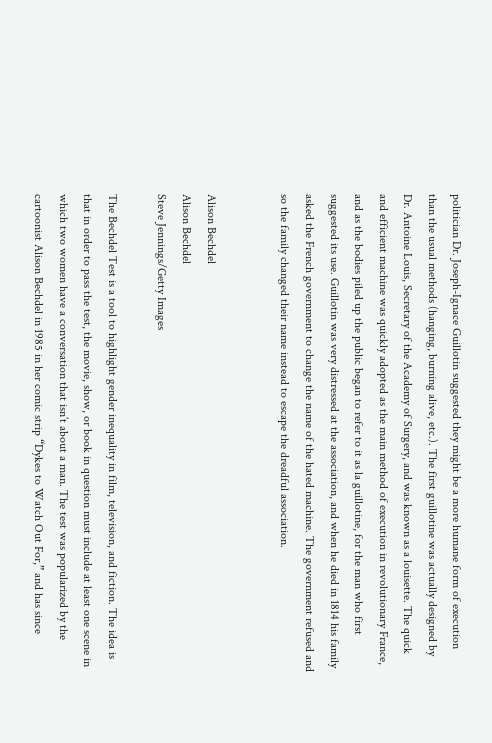politician Dr. Joseph-Ignace Guillotin suggested they might be a more humane form of execution than the usual methods (hanging, burning alive, etc.). The first guillotine was actually designed by Dr. Antoine Louis, Secretary of the Academy of Surgery, and was known as a louisette. The quick and efficient machine was quickly adopted as the main method of execution in revolutionary France, and as the bodies piled up the public began to refer to it as la guillotine, for the man who first suggested its use. Guillotin was very distressed at the association, and when he died in 1814 his family asked the French government to change the name of the hated machine. The government refused and so the family changed their name instead to escape the dreadful association.


Alison Bechdel
Alison Bechdel
Steve Jennings/Getty Images

The Bechdel Test is a tool to highlight gender inequality in film, television, and fiction. The idea is that in order to pass the test, the movie, show, or book in question must include at least one scene in which two women have a conversation that isn’t about a man. The test was popularized by the cartoonist Alison Bechdel in 1985 in her comic strip “Dykes to Watch Out For,” and has since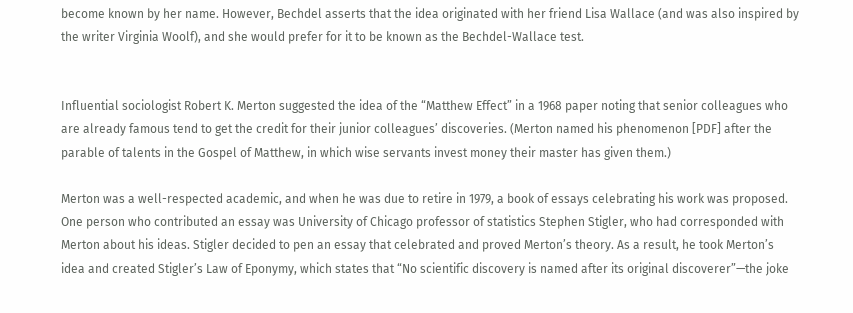become known by her name. However, Bechdel asserts that the idea originated with her friend Lisa Wallace (and was also inspired by the writer Virginia Woolf), and she would prefer for it to be known as the Bechdel-Wallace test.


Influential sociologist Robert K. Merton suggested the idea of the “Matthew Effect” in a 1968 paper noting that senior colleagues who are already famous tend to get the credit for their junior colleagues’ discoveries. (Merton named his phenomenon [PDF] after the parable of talents in the Gospel of Matthew, in which wise servants invest money their master has given them.)

Merton was a well-respected academic, and when he was due to retire in 1979, a book of essays celebrating his work was proposed. One person who contributed an essay was University of Chicago professor of statistics Stephen Stigler, who had corresponded with Merton about his ideas. Stigler decided to pen an essay that celebrated and proved Merton’s theory. As a result, he took Merton’s idea and created Stigler’s Law of Eponymy, which states that “No scientific discovery is named after its original discoverer”—the joke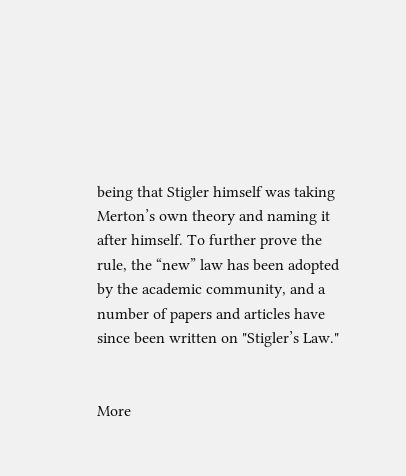being that Stigler himself was taking Merton’s own theory and naming it after himself. To further prove the rule, the “new” law has been adopted by the academic community, and a number of papers and articles have since been written on "Stigler’s Law."


More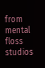from mental floss studios